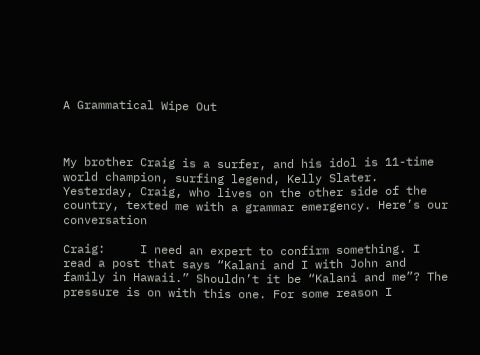A Grammatical Wipe Out



My brother Craig is a surfer, and his idol is 11-time world champion, surfing legend, Kelly Slater. Yesterday, Craig, who lives on the other side of the country, texted me with a grammar emergency. Here’s our conversation

Craig:     I need an expert to confirm something. I read a post that says “Kalani and I with John and family in Hawaii.” Shouldn’t it be “Kalani and me”? The pressure is on with this one. For some reason I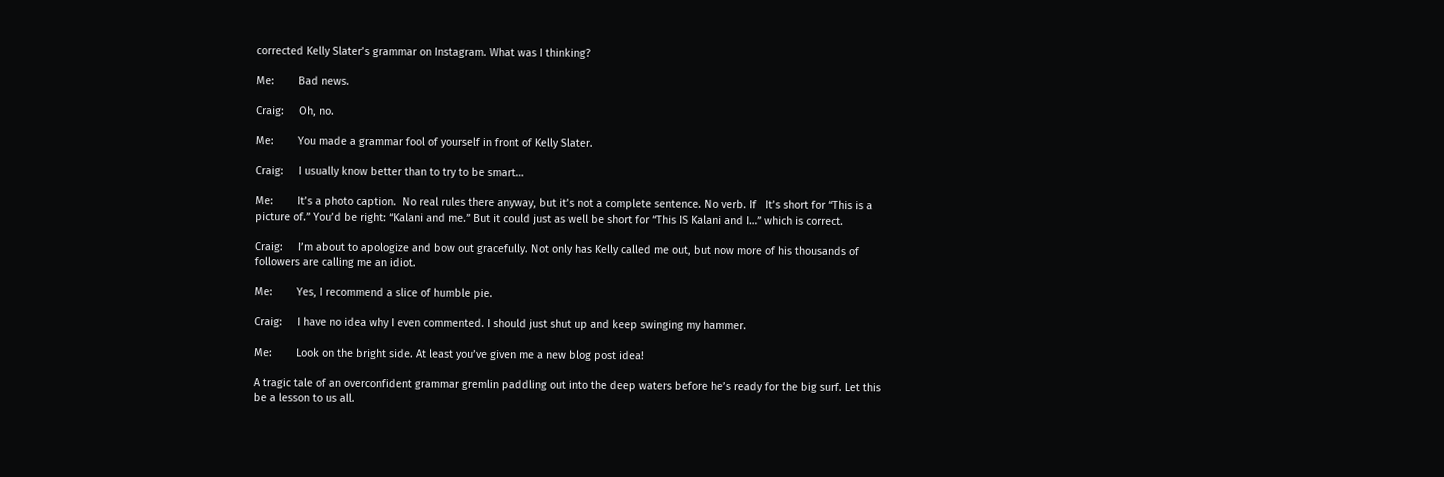corrected Kelly Slater’s grammar on Instagram. What was I thinking?

Me:        Bad news.

Craig:     Oh, no.

Me:        You made a grammar fool of yourself in front of Kelly Slater.

Craig:     I usually know better than to try to be smart…

Me:        It’s a photo caption.  No real rules there anyway, but it’s not a complete sentence. No verb. If   It’s short for “This is a picture of.” You’d be right: “Kalani and me.” But it could just as well be short for “This IS Kalani and I…” which is correct.

Craig:     I’m about to apologize and bow out gracefully. Not only has Kelly called me out, but now more of his thousands of followers are calling me an idiot.

Me:        Yes, I recommend a slice of humble pie.

Craig:     I have no idea why I even commented. I should just shut up and keep swinging my hammer.

Me:        Look on the bright side. At least you’ve given me a new blog post idea!

A tragic tale of an overconfident grammar gremlin paddling out into the deep waters before he’s ready for the big surf. Let this be a lesson to us all.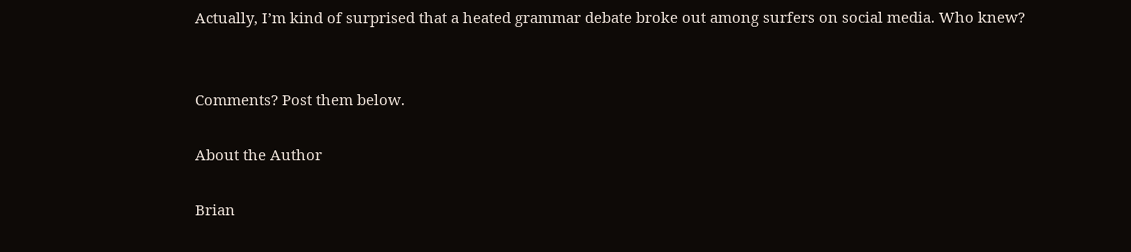Actually, I’m kind of surprised that a heated grammar debate broke out among surfers on social media. Who knew?


Comments? Post them below.

About the Author

Brian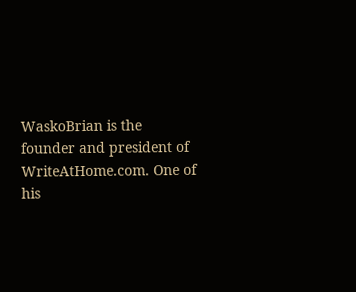WaskoBrian is the founder and president of WriteAtHome.com. One of his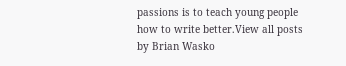passions is to teach young people how to write better.View all posts by Brian Wasko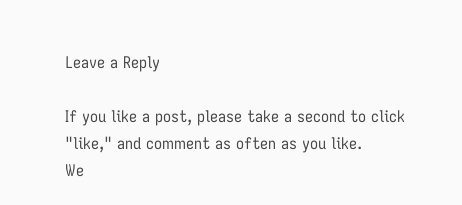Leave a Reply

If you like a post, please take a second to click "like," and comment as often as you like.
We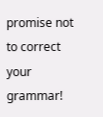promise not to correct your grammar!